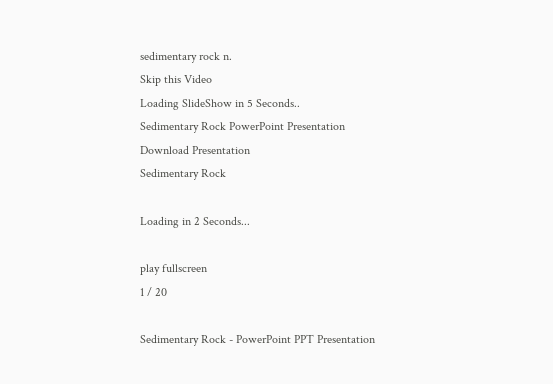sedimentary rock n.
Skip this Video
Loading SlideShow in 5 Seconds..
Sedimentary Rock PowerPoint Presentation
Download Presentation
Sedimentary Rock

Loading in 2 Seconds...

play fullscreen
1 / 20

Sedimentary Rock - PowerPoint PPT Presentation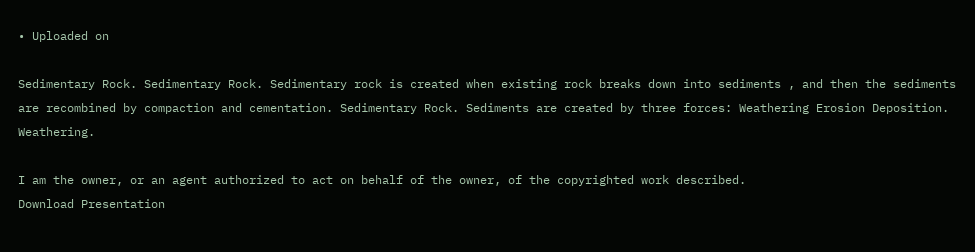• Uploaded on

Sedimentary Rock. Sedimentary Rock. Sedimentary rock is created when existing rock breaks down into sediments , and then the sediments are recombined by compaction and cementation. Sedimentary Rock. Sediments are created by three forces: Weathering Erosion Deposition. Weathering.

I am the owner, or an agent authorized to act on behalf of the owner, of the copyrighted work described.
Download Presentation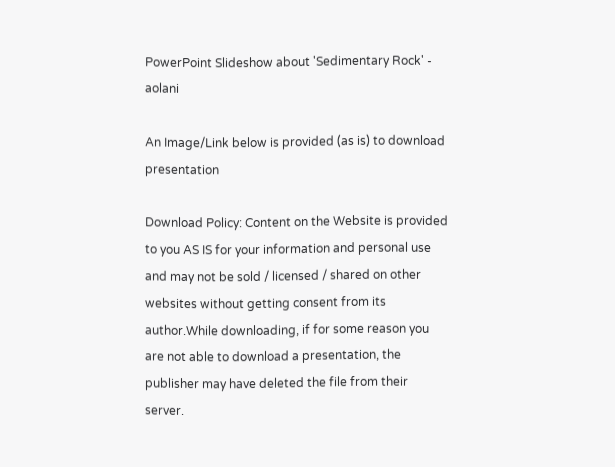PowerPoint Slideshow about 'Sedimentary Rock' - aolani

An Image/Link below is provided (as is) to download presentation

Download Policy: Content on the Website is provided to you AS IS for your information and personal use and may not be sold / licensed / shared on other websites without getting consent from its author.While downloading, if for some reason you are not able to download a presentation, the publisher may have deleted the file from their server.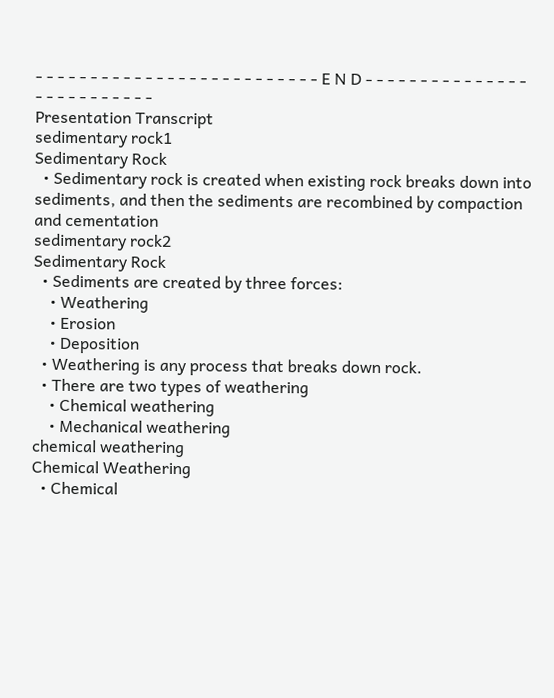- - - - - - - - - - - - - - - - - - - - - - - - - - E N D - - - - - - - - - - - - - - - - - - - - - - - - - -
Presentation Transcript
sedimentary rock1
Sedimentary Rock
  • Sedimentary rock is created when existing rock breaks down into sediments, and then the sediments are recombined by compaction and cementation
sedimentary rock2
Sedimentary Rock
  • Sediments are created by three forces:
    • Weathering
    • Erosion
    • Deposition
  • Weathering is any process that breaks down rock.
  • There are two types of weathering
    • Chemical weathering
    • Mechanical weathering
chemical weathering
Chemical Weathering
  • Chemical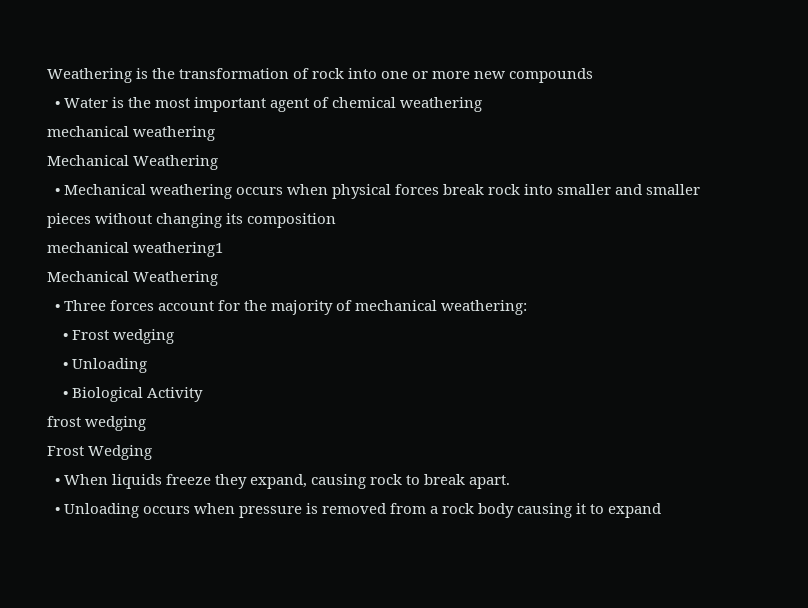Weathering is the transformation of rock into one or more new compounds
  • Water is the most important agent of chemical weathering
mechanical weathering
Mechanical Weathering
  • Mechanical weathering occurs when physical forces break rock into smaller and smaller pieces without changing its composition
mechanical weathering1
Mechanical Weathering
  • Three forces account for the majority of mechanical weathering:
    • Frost wedging
    • Unloading
    • Biological Activity
frost wedging
Frost Wedging
  • When liquids freeze they expand, causing rock to break apart.
  • Unloading occurs when pressure is removed from a rock body causing it to expand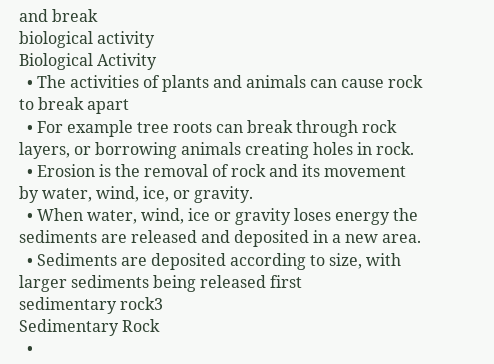and break
biological activity
Biological Activity
  • The activities of plants and animals can cause rock to break apart
  • For example tree roots can break through rock layers, or borrowing animals creating holes in rock.
  • Erosion is the removal of rock and its movement by water, wind, ice, or gravity.
  • When water, wind, ice or gravity loses energy the sediments are released and deposited in a new area.
  • Sediments are deposited according to size, with larger sediments being released first
sedimentary rock3
Sedimentary Rock
  •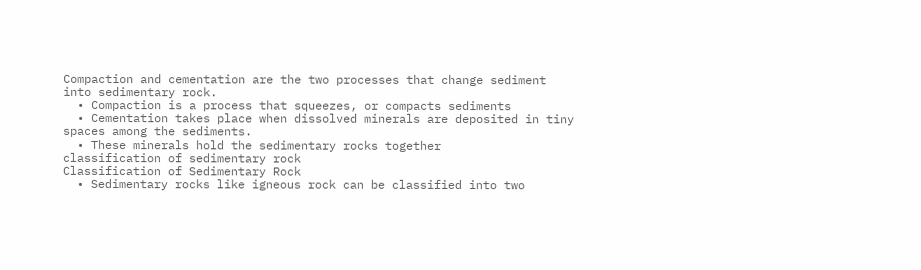Compaction and cementation are the two processes that change sediment into sedimentary rock.
  • Compaction is a process that squeezes, or compacts sediments
  • Cementation takes place when dissolved minerals are deposited in tiny spaces among the sediments.
  • These minerals hold the sedimentary rocks together
classification of sedimentary rock
Classification of Sedimentary Rock
  • Sedimentary rocks like igneous rock can be classified into two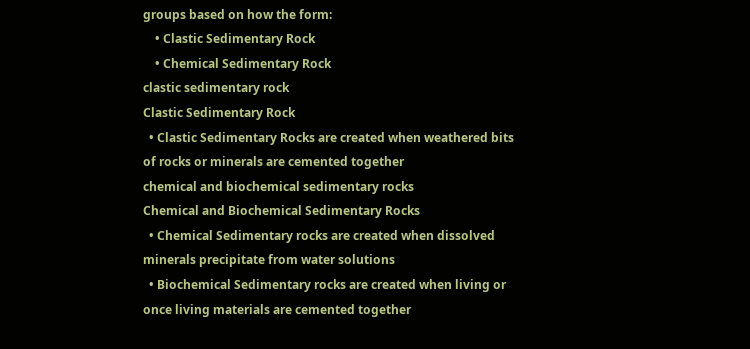groups based on how the form:
    • Clastic Sedimentary Rock
    • Chemical Sedimentary Rock
clastic sedimentary rock
Clastic Sedimentary Rock
  • Clastic Sedimentary Rocks are created when weathered bits of rocks or minerals are cemented together
chemical and biochemical sedimentary rocks
Chemical and Biochemical Sedimentary Rocks
  • Chemical Sedimentary rocks are created when dissolved minerals precipitate from water solutions
  • Biochemical Sedimentary rocks are created when living or once living materials are cemented together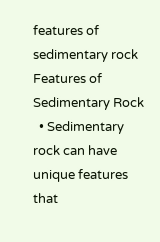features of sedimentary rock
Features of Sedimentary Rock
  • Sedimentary rock can have unique features that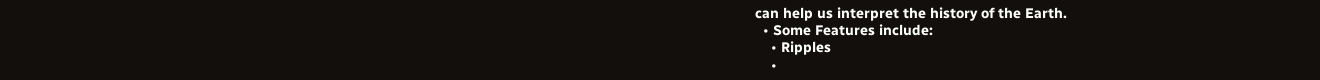can help us interpret the history of the Earth.
  • Some Features include:
    • Ripples
    •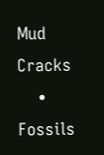Mud Cracks
    • Fossils